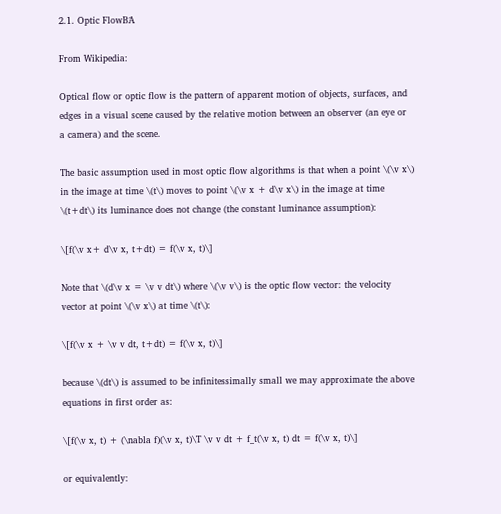2.1. Optic FlowΒΆ

From Wikipedia:

Optical flow or optic flow is the pattern of apparent motion of objects, surfaces, and edges in a visual scene caused by the relative motion between an observer (an eye or a camera) and the scene.

The basic assumption used in most optic flow algorithms is that when a point \(\v x\) in the image at time \(t\) moves to point \(\v x + d\v x\) in the image at time \(t+dt\) its luminance does not change (the constant luminance assumption):

\[f(\v x+ d\v x, t+dt) = f(\v x, t)\]

Note that \(d\v x = \v v dt\) where \(\v v\) is the optic flow vector: the velocity vector at point \(\v x\) at time \(t\):

\[f(\v x + \v v dt, t+dt) = f(\v x, t)\]

because \(dt\) is assumed to be infinitessimally small we may approximate the above equations in first order as:

\[f(\v x, t) + (\nabla f)(\v x, t)\T \v v dt + f_t(\v x, t) dt = f(\v x, t)\]

or equivalently: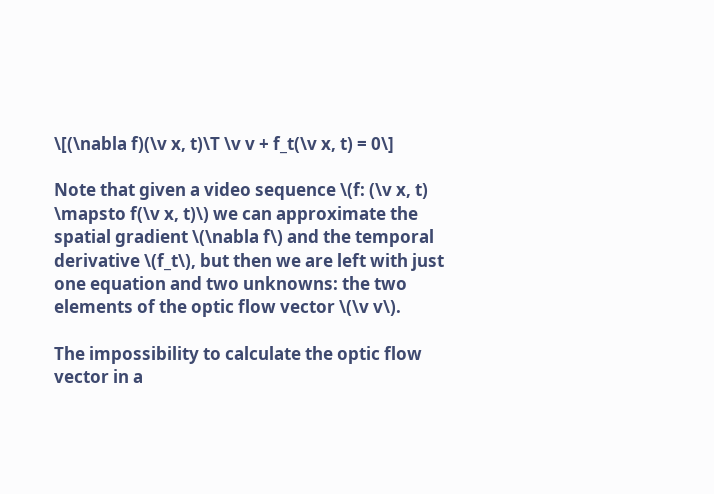\[(\nabla f)(\v x, t)\T \v v + f_t(\v x, t) = 0\]

Note that given a video sequence \(f: (\v x, t) \mapsto f(\v x, t)\) we can approximate the spatial gradient \(\nabla f\) and the temporal derivative \(f_t\), but then we are left with just one equation and two unknowns: the two elements of the optic flow vector \(\v v\).

The impossibility to calculate the optic flow vector in a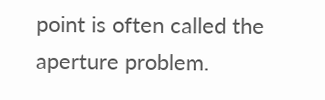point is often called the aperture problem.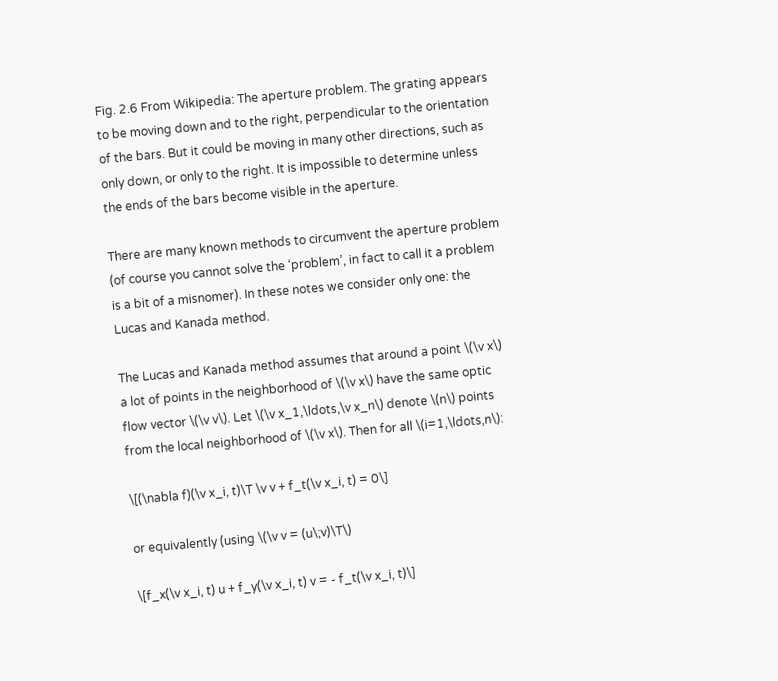Fig. 2.6 From Wikipedia: The aperture problem. The grating appears to be moving down and to the right, perpendicular to the orientation of the bars. But it could be moving in many other directions, such as only down, or only to the right. It is impossible to determine unless the ends of the bars become visible in the aperture.

There are many known methods to circumvent the aperture problem (of course you cannot solve the ‘problem’, in fact to call it a problem is a bit of a misnomer). In these notes we consider only one: the Lucas and Kanada method.

The Lucas and Kanada method assumes that around a point \(\v x\) a lot of points in the neighborhood of \(\v x\) have the same optic flow vector \(\v v\). Let \(\v x_1,\ldots,\v x_n\) denote \(n\) points from the local neighborhood of \(\v x\). Then for all \(i=1,\ldots,n\):

\[(\nabla f)(\v x_i, t)\T \v v + f_t(\v x_i, t) = 0\]

or equivalently (using \(\v v = (u\;v)\T\)

\[f_x(\v x_i, t) u + f_y(\v x_i, t) v = - f_t(\v x_i, t)\]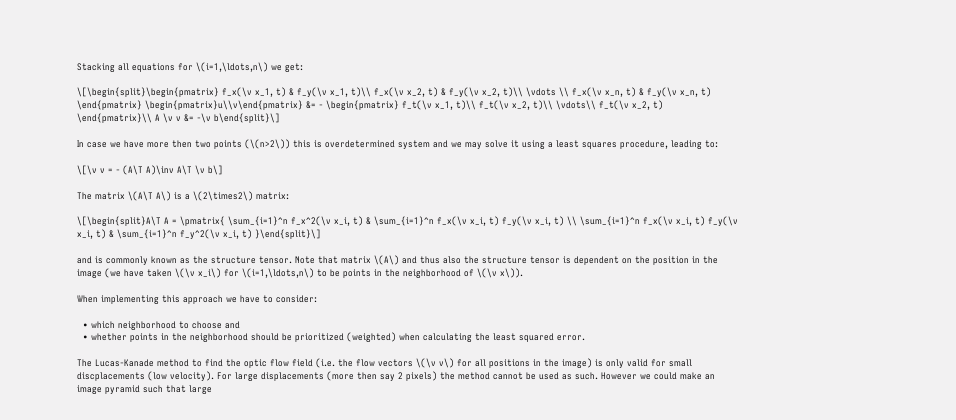Stacking all equations for \(i=1,\ldots,n\) we get:

\[\begin{split}\begin{pmatrix} f_x(\v x_1, t) & f_y(\v x_1, t)\\ f_x(\v x_2, t) & f_y(\v x_2, t)\\ \vdots \\ f_x(\v x_n, t) & f_y(\v x_n, t) \end{pmatrix} \begin{pmatrix}u\\v\end{pmatrix} &= - \begin{pmatrix} f_t(\v x_1, t)\\ f_t(\v x_2, t)\\ \vdots\\ f_t(\v x_2, t) \end{pmatrix}\\ A \v v &= -\v b\end{split}\]

In case we have more then two points (\(n>2\)) this is overdetermined system and we may solve it using a least squares procedure, leading to:

\[\v v = - (A\T A)\inv A\T \v b\]

The matrix \(A\T A\) is a \(2\times2\) matrix:

\[\begin{split}A\T A = \pmatrix{ \sum_{i=1}^n f_x^2(\v x_i, t) & \sum_{i=1}^n f_x(\v x_i, t) f_y(\v x_i, t) \\ \sum_{i=1}^n f_x(\v x_i, t) f_y(\v x_i, t) & \sum_{i=1}^n f_y^2(\v x_i, t) }\end{split}\]

and is commonly known as the structure tensor. Note that matrix \(A\) and thus also the structure tensor is dependent on the position in the image (we have taken \(\v x_i\) for \(i=1,\ldots,n\) to be points in the neighborhood of \(\v x\)).

When implementing this approach we have to consider:

  • which neighborhood to choose and
  • whether points in the neighborhood should be prioritized (weighted) when calculating the least squared error.

The Lucas-Kanade method to find the optic flow field (i.e. the flow vectors \(\v v\) for all positions in the image) is only valid for small discplacements (low velocity). For large displacements (more then say 2 pixels) the method cannot be used as such. However we could make an image pyramid such that large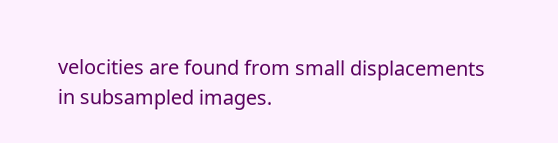velocities are found from small displacements in subsampled images.